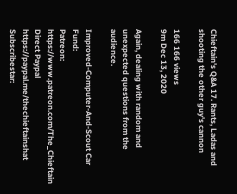Chieftain's Q&A 17. Rants, Ladas and shooting the other guy's cannon

166 166 views
9m Dec 13, 2020

Again, dealing with random and unexpected questions from the audience.

Improved-Computer-And-Scout Car Fund:
Patreon: https://www.patreon.com/The_Chieftain
Direct Paypal https://paypal.me/thechieftainshat
Subscribestar: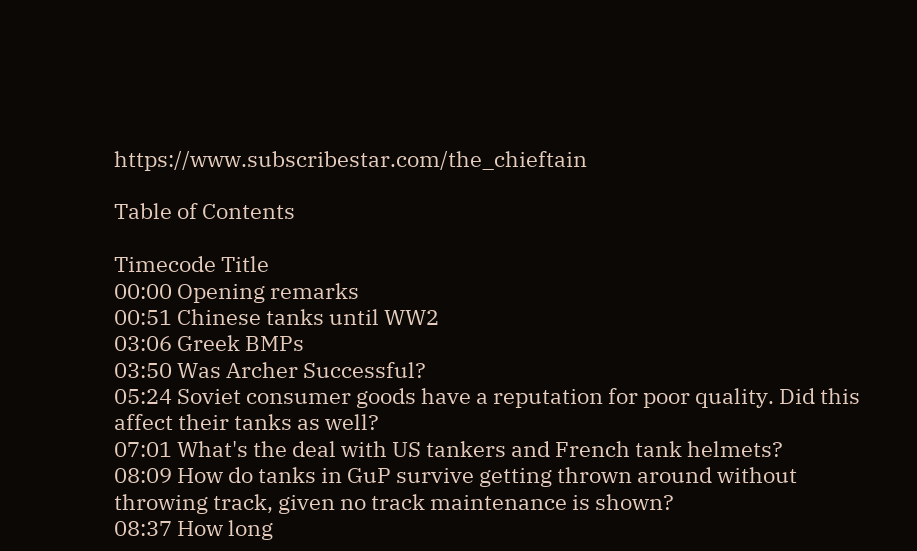https://www.subscribestar.com/the_chieftain

Table of Contents

Timecode Title
00:00 Opening remarks
00:51 Chinese tanks until WW2
03:06 Greek BMPs
03:50 Was Archer Successful?
05:24 Soviet consumer goods have a reputation for poor quality. Did this affect their tanks as well?
07:01 What's the deal with US tankers and French tank helmets?
08:09 How do tanks in GuP survive getting thrown around without throwing track, given no track maintenance is shown?
08:37 How long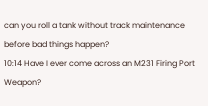can you roll a tank without track maintenance before bad things happen?
10:14 Have I ever come across an M231 Firing Port Weapon?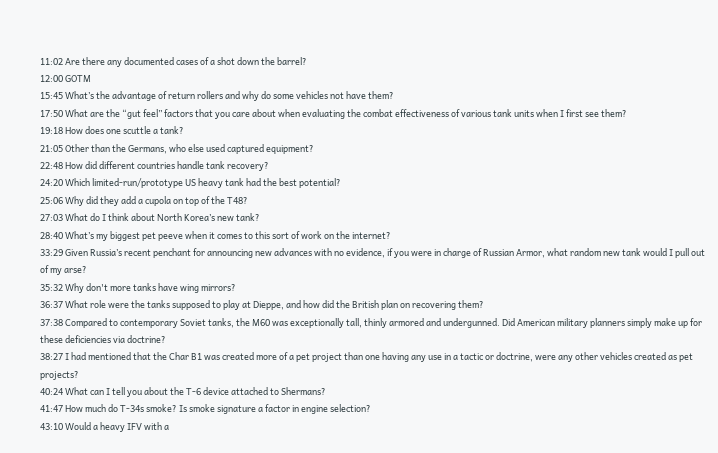11:02 Are there any documented cases of a shot down the barrel?
12:00 GOTM
15:45 What’s the advantage of return rollers and why do some vehicles not have them?
17:50 What are the “gut feel” factors that you care about when evaluating the combat effectiveness of various tank units when I first see them?
19:18 How does one scuttle a tank?
21:05 Other than the Germans, who else used captured equipment?
22:48 How did different countries handle tank recovery?
24:20 Which limited-run/prototype US heavy tank had the best potential?
25:06 Why did they add a cupola on top of the T48?
27:03 What do I think about North Korea’s new tank?
28:40 What’s my biggest pet peeve when it comes to this sort of work on the internet?
33:29 Given Russia’s recent penchant for announcing new advances with no evidence, if you were in charge of Russian Armor, what random new tank would I pull out of my arse?
35:32 Why don't more tanks have wing mirrors?
36:37 What role were the tanks supposed to play at Dieppe, and how did the British plan on recovering them?
37:38 Compared to contemporary Soviet tanks, the M60 was exceptionally tall, thinly armored and undergunned. Did American military planners simply make up for these deficiencies via doctrine?
38:27 I had mentioned that the Char B1 was created more of a pet project than one having any use in a tactic or doctrine, were any other vehicles created as pet projects?
40:24 What can I tell you about the T-6 device attached to Shermans?
41:47 How much do T-34s smoke? Is smoke signature a factor in engine selection?
43:10 Would a heavy IFV with a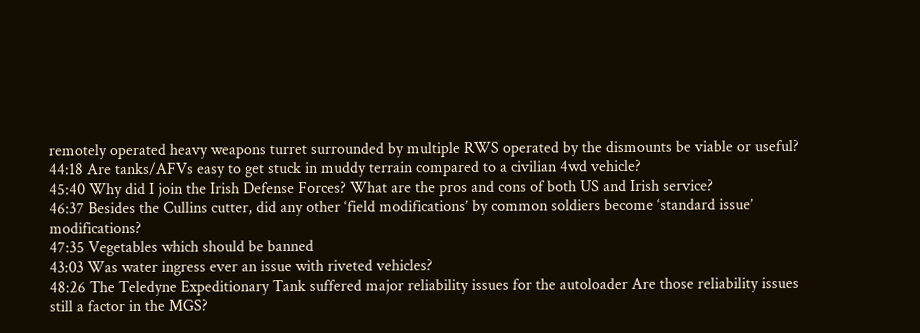remotely operated heavy weapons turret surrounded by multiple RWS operated by the dismounts be viable or useful?
44:18 Are tanks/AFVs easy to get stuck in muddy terrain compared to a civilian 4wd vehicle?
45:40 Why did I join the Irish Defense Forces? What are the pros and cons of both US and Irish service?
46:37 Besides the Cullins cutter, did any other ‘field modifications’ by common soldiers become ‘standard issue’ modifications?
47:35 Vegetables which should be banned
43:03 Was water ingress ever an issue with riveted vehicles?
48:26 The Teledyne Expeditionary Tank suffered major reliability issues for the autoloader Are those reliability issues still a factor in the MGS?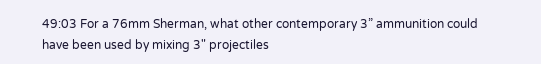49:03 For a 76mm Sherman, what other contemporary 3” ammunition could have been used by mixing 3" projectiles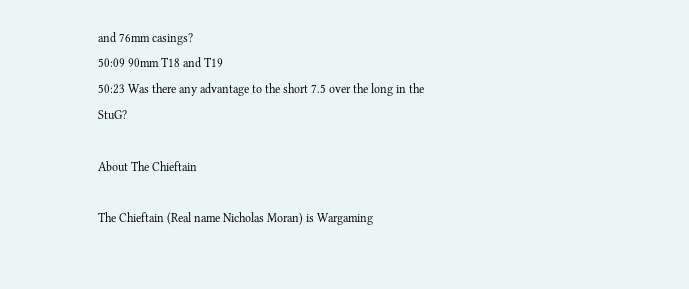and 76mm casings?
50:09 90mm T18 and T19
50:23 Was there any advantage to the short 7.5 over the long in the StuG?

About The Chieftain

The Chieftain (Real name Nicholas Moran) is Wargaming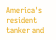America's resident tanker and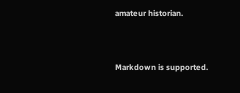amateur historian.


Markdown is supported.